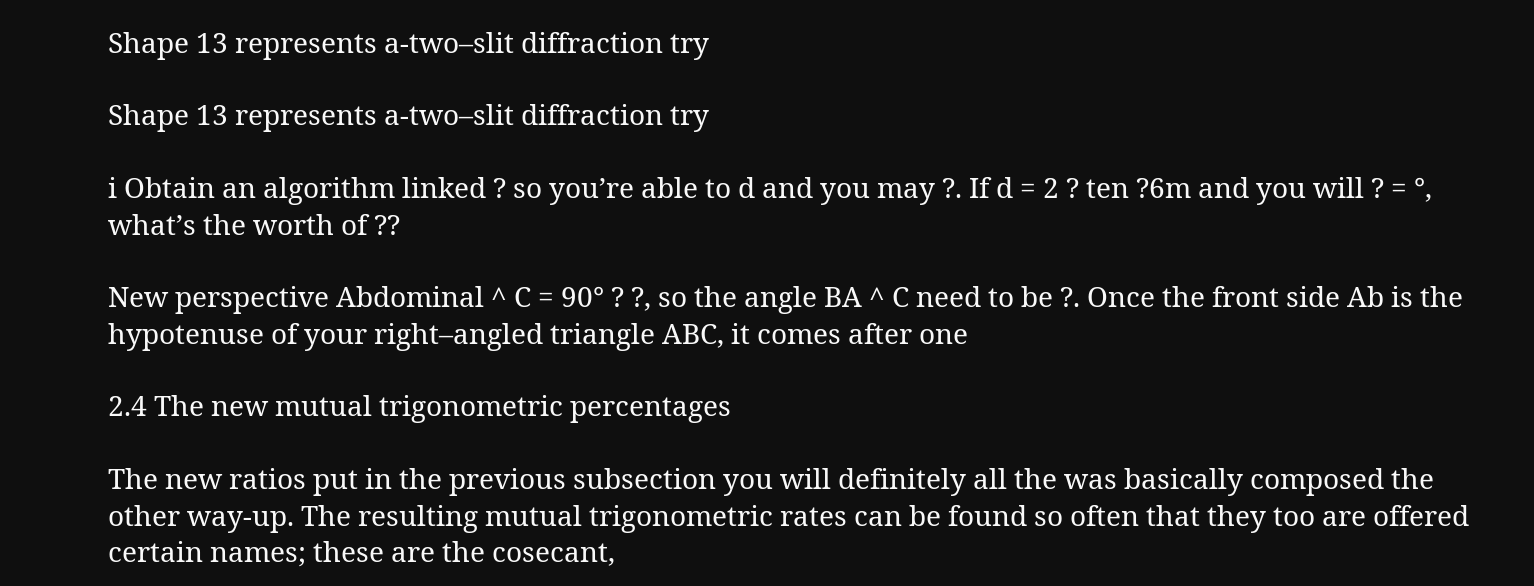Shape 13 represents a-two–slit diffraction try

Shape 13 represents a-two–slit diffraction try

i Obtain an algorithm linked ? so you’re able to d and you may ?. If d = 2 ? ten ?6m and you will ? = °, what’s the worth of ??

New perspective Abdominal ^ C = 90° ? ?, so the angle BA ^ C need to be ?. Once the front side Ab is the hypotenuse of your right–angled triangle ABC, it comes after one

2.4 The new mutual trigonometric percentages

The new ratios put in the previous subsection you will definitely all the was basically composed the other way-up. The resulting mutual trigonometric rates can be found so often that they too are offered certain names; these are the cosecant,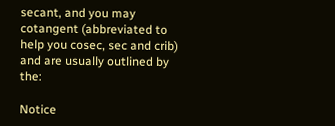secant, and you may cotangent (abbreviated to help you cosec, sec and crib) and are usually outlined by the:

Notice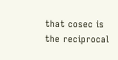that cosec is the reciprocal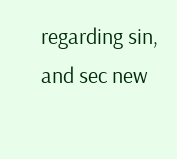regarding sin, and sec new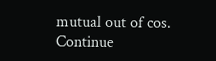mutual out of cos. Continue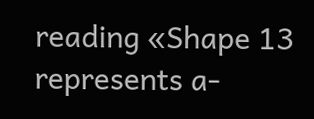reading «Shape 13 represents a-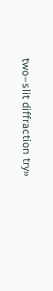two–slit diffraction try»